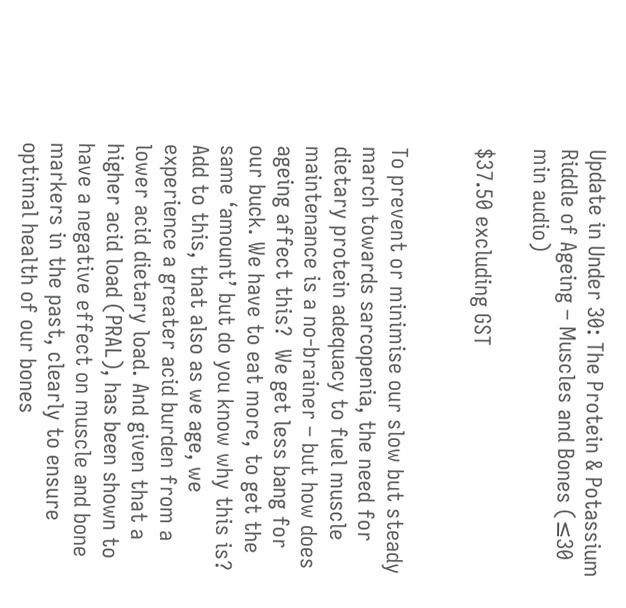Update in Under 30: The Protein & Potassium Riddle of Ageing – Muscles and Bones (≤30 min audio)

$37.50 excluding GST


To prevent or minimise our slow but steady march towards sarcopenia, the need for dietary protein adequacy to fuel muscle maintenance is a no-brainer – but how does ageing affect this?  We get less bang for our buck. We have to eat more, to get the same ‘amount’ but do you know why this is?  Add to this, that also as we age, we experience a greater acid burden from a lower acid dietary load. And given that a higher acid load (PRAL), has been shown to have a negative effect on muscle and bone markers in the past, clearly to ensure optimal health of our bones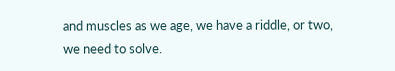and muscles as we age, we have a riddle, or two, we need to solve.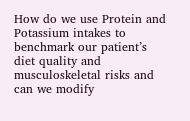How do we use Protein and Potassium intakes to benchmark our patient’s diet quality and musculoskeletal risks and can we modify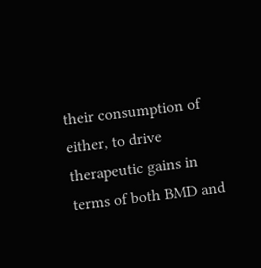their consumption of either, to drive therapeutic gains in terms of both BMD and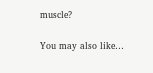muscle?

You may also like…